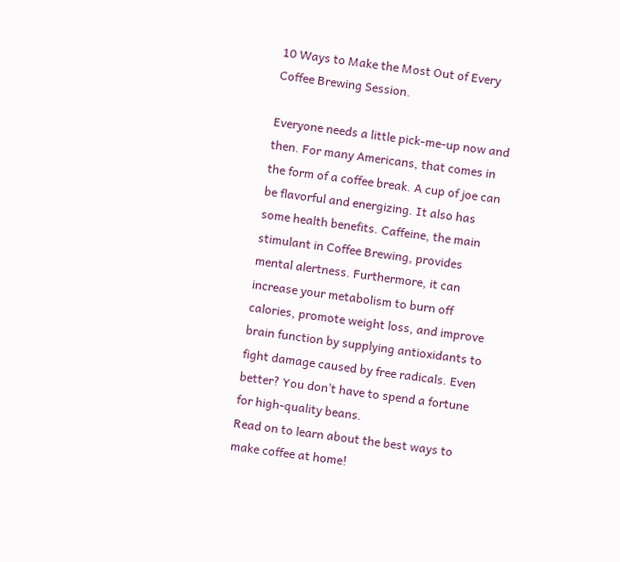10 Ways to Make the Most Out of Every Coffee Brewing Session.

Everyone needs a little pick-me-up now and then. For many Americans, that comes in the form of a coffee break. A cup of joe can be flavorful and energizing. It also has some health benefits. Caffeine, the main stimulant in Coffee Brewing, provides mental alertness. Furthermore, it can increase your metabolism to burn off calories, promote weight loss, and improve brain function by supplying antioxidants to fight damage caused by free radicals. Even better? You don’t have to spend a fortune for high-quality beans.
Read on to learn about the best ways to make coffee at home!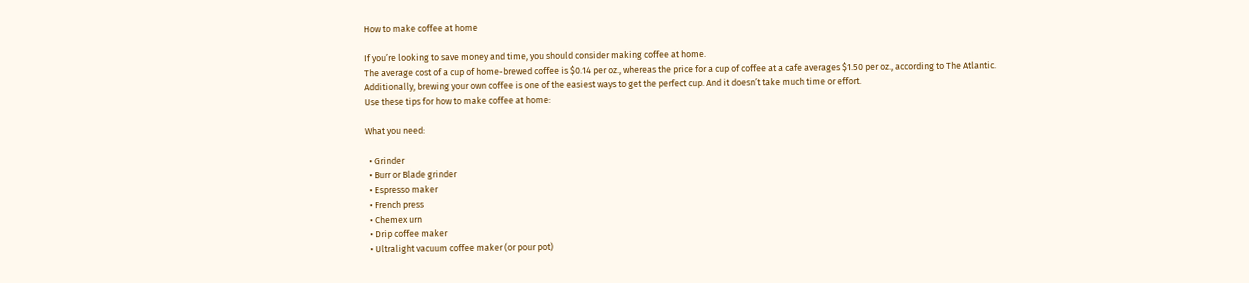How to make coffee at home

If you’re looking to save money and time, you should consider making coffee at home.
The average cost of a cup of home-brewed coffee is $0.14 per oz., whereas the price for a cup of coffee at a cafe averages $1.50 per oz., according to The Atlantic.
Additionally, brewing your own coffee is one of the easiest ways to get the perfect cup. And it doesn’t take much time or effort.
Use these tips for how to make coffee at home:

What you need:

  • Grinder
  • Burr or Blade grinder
  • Espresso maker
  • French press
  • Chemex urn
  • Drip coffee maker
  • Ultralight vacuum coffee maker (or pour pot)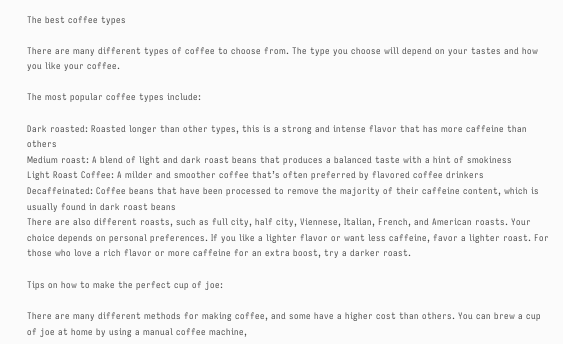The best coffee types

There are many different types of coffee to choose from. The type you choose will depend on your tastes and how you like your coffee.

The most popular coffee types include:

Dark roasted: Roasted longer than other types, this is a strong and intense flavor that has more caffeine than others
Medium roast: A blend of light and dark roast beans that produces a balanced taste with a hint of smokiness
Light Roast Coffee: A milder and smoother coffee that’s often preferred by flavored coffee drinkers
Decaffeinated: Coffee beans that have been processed to remove the majority of their caffeine content, which is usually found in dark roast beans
There are also different roasts, such as full city, half city, Viennese, Italian, French, and American roasts. Your choice depends on personal preferences. If you like a lighter flavor or want less caffeine, favor a lighter roast. For those who love a rich flavor or more caffeine for an extra boost, try a darker roast.

Tips on how to make the perfect cup of joe:

There are many different methods for making coffee, and some have a higher cost than others. You can brew a cup of joe at home by using a manual coffee machine,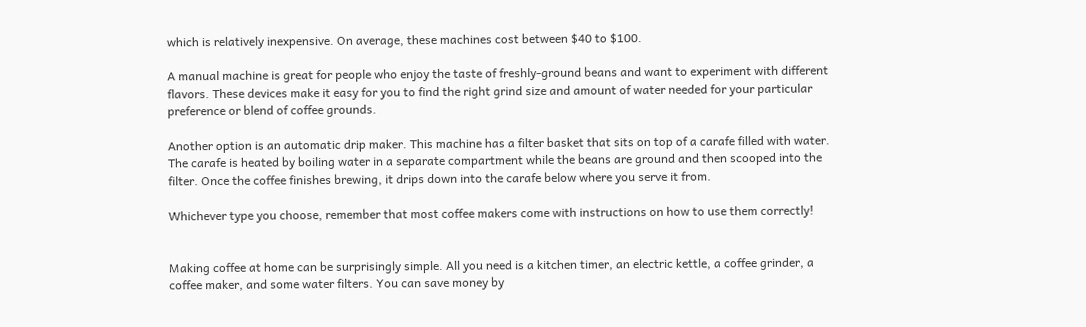which is relatively inexpensive. On average, these machines cost between $40 to $100.

A manual machine is great for people who enjoy the taste of freshly-ground beans and want to experiment with different flavors. These devices make it easy for you to find the right grind size and amount of water needed for your particular preference or blend of coffee grounds.

Another option is an automatic drip maker. This machine has a filter basket that sits on top of a carafe filled with water. The carafe is heated by boiling water in a separate compartment while the beans are ground and then scooped into the filter. Once the coffee finishes brewing, it drips down into the carafe below where you serve it from.

Whichever type you choose, remember that most coffee makers come with instructions on how to use them correctly!


Making coffee at home can be surprisingly simple. All you need is a kitchen timer, an electric kettle, a coffee grinder, a coffee maker, and some water filters. You can save money by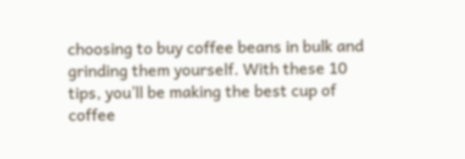choosing to buy coffee beans in bulk and grinding them yourself. With these 10 tips, you’ll be making the best cup of coffee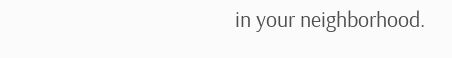in your neighborhood.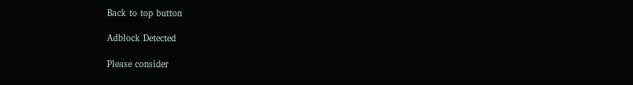Back to top button

Adblock Detected

Please consider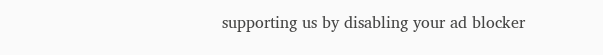supporting us by disabling your ad blocker